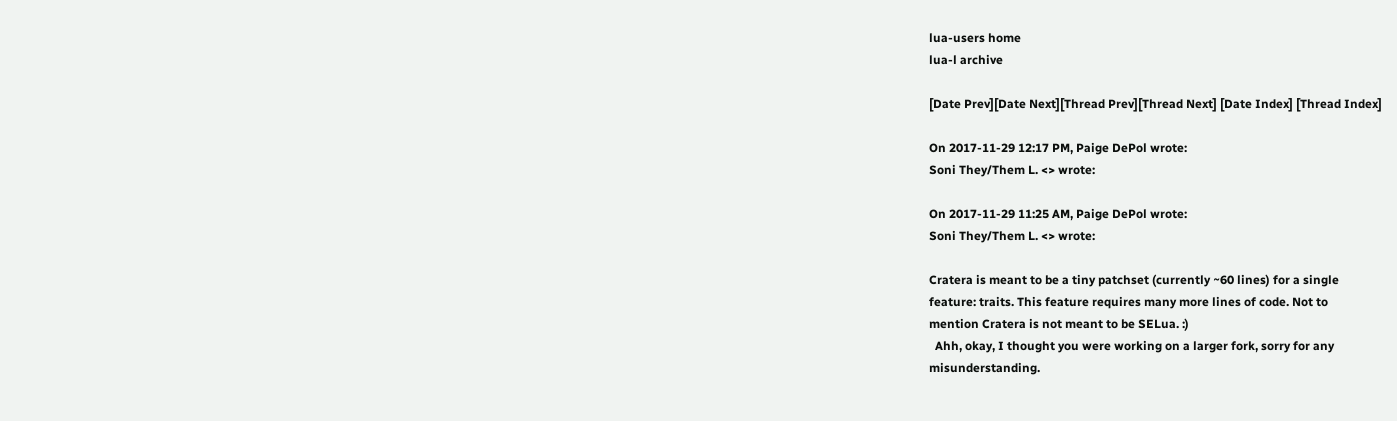lua-users home
lua-l archive

[Date Prev][Date Next][Thread Prev][Thread Next] [Date Index] [Thread Index]

On 2017-11-29 12:17 PM, Paige DePol wrote:
Soni They/Them L. <> wrote:

On 2017-11-29 11:25 AM, Paige DePol wrote:
Soni They/Them L. <> wrote:

Cratera is meant to be a tiny patchset (currently ~60 lines) for a single
feature: traits. This feature requires many more lines of code. Not to
mention Cratera is not meant to be SELua. :)
  Ahh, okay, I thought you were working on a larger fork, sorry for any
misunderstanding.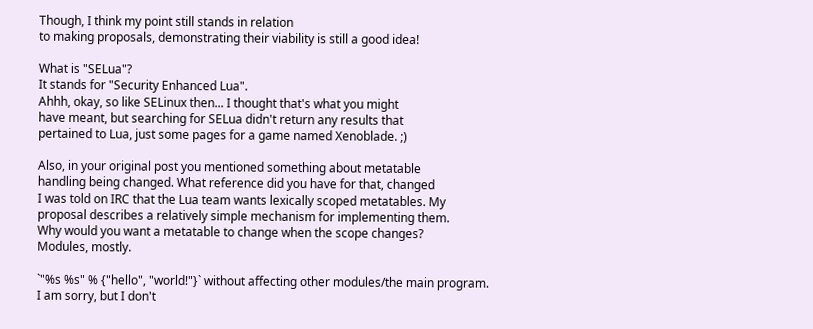Though, I think my point still stands in relation
to making proposals, demonstrating their viability is still a good idea!

What is "SELua"?
It stands for "Security Enhanced Lua".
Ahhh, okay, so like SELinux then... I thought that's what you might
have meant, but searching for SELua didn't return any results that
pertained to Lua, just some pages for a game named Xenoblade. ;)

Also, in your original post you mentioned something about metatable
handling being changed. What reference did you have for that, changed
I was told on IRC that the Lua team wants lexically scoped metatables. My
proposal describes a relatively simple mechanism for implementing them.
Why would you want a metatable to change when the scope changes?
Modules, mostly.

`"%s %s" % {"hello", "world!"}` without affecting other modules/the main program.
I am sorry, but I don't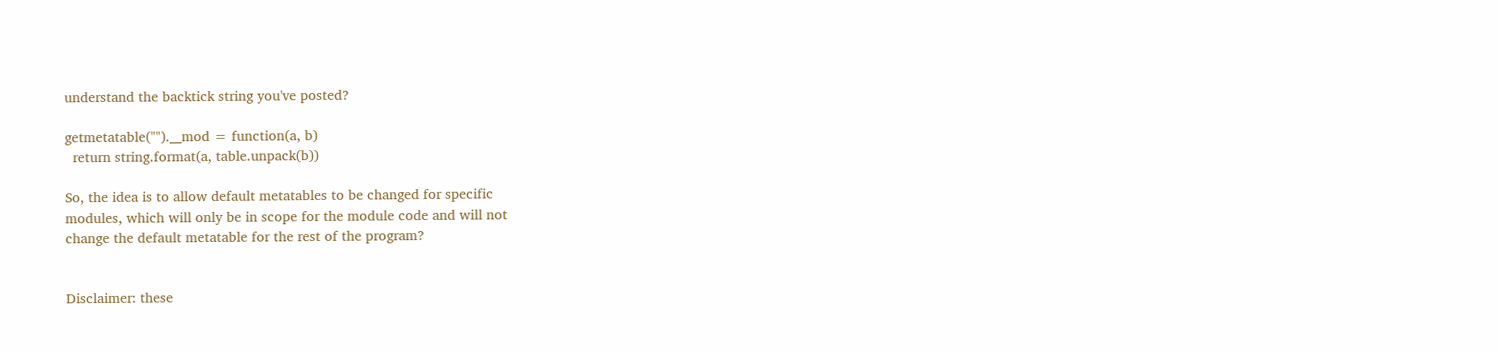understand the backtick string you've posted?

getmetatable("").__mod = function(a, b)
  return string.format(a, table.unpack(b))

So, the idea is to allow default metatables to be changed for specific
modules, which will only be in scope for the module code and will not
change the default metatable for the rest of the program?


Disclaimer: these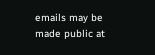emails may be made public at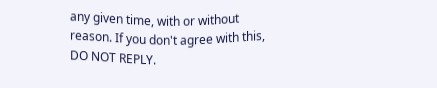any given time, with or without reason. If you don't agree with this, DO NOT REPLY.